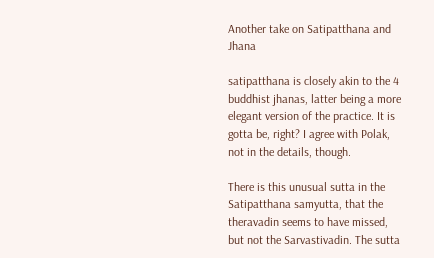Another take on Satipatthana and Jhana

satipatthana is closely akin to the 4 buddhist jhanas, latter being a more elegant version of the practice. It is gotta be, right? I agree with Polak, not in the details, though.

There is this unusual sutta in the Satipatthana samyutta, that the theravadin seems to have missed, but not the Sarvastivadin. The sutta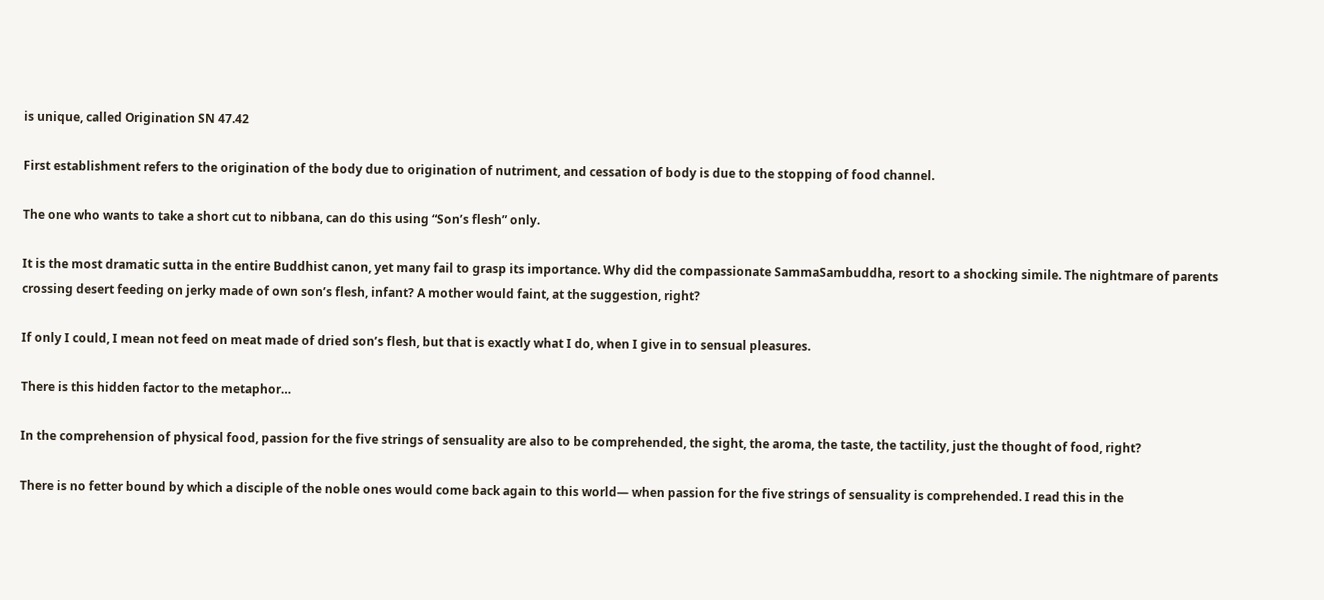is unique, called Origination SN 47.42

First establishment refers to the origination of the body due to origination of nutriment, and cessation of body is due to the stopping of food channel.

The one who wants to take a short cut to nibbana, can do this using “Son’s flesh” only.

It is the most dramatic sutta in the entire Buddhist canon, yet many fail to grasp its importance. Why did the compassionate SammaSambuddha, resort to a shocking simile. The nightmare of parents crossing desert feeding on jerky made of own son’s flesh, infant? A mother would faint, at the suggestion, right?

If only I could, I mean not feed on meat made of dried son’s flesh, but that is exactly what I do, when I give in to sensual pleasures.

There is this hidden factor to the metaphor…

In the comprehension of physical food, passion for the five strings of sensuality are also to be comprehended, the sight, the aroma, the taste, the tactility, just the thought of food, right?

There is no fetter bound by which a disciple of the noble ones would come back again to this world— when passion for the five strings of sensuality is comprehended. I read this in the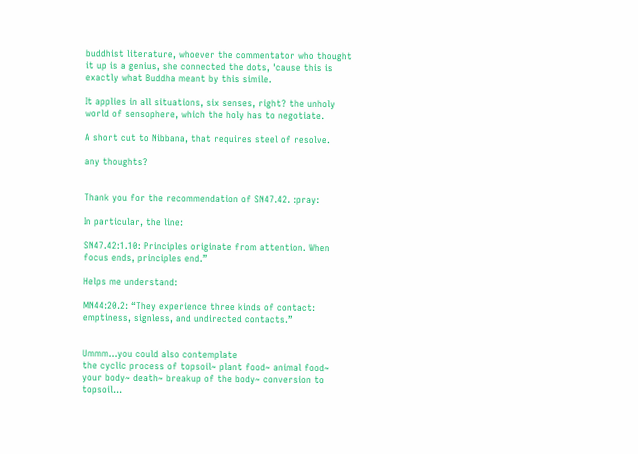buddhist literature, whoever the commentator who thought it up is a genius, she connected the dots, 'cause this is exactly what Buddha meant by this simile.

It applies in all situations, six senses, right? the unholy world of sensophere, which the holy has to negotiate.

A short cut to Nibbana, that requires steel of resolve.

any thoughts?


Thank you for the recommendation of SN47.42. :pray:

In particular, the line:

SN47.42:1.10: Principles originate from attention. When focus ends, principles end.”

Helps me understand:

MN44:20.2: “They experience three kinds of contact: emptiness, signless, and undirected contacts.”


Ummm…you could also contemplate
the cyclic process of topsoil~ plant food~ animal food~ your body~ death~ breakup of the body~ conversion to topsoil…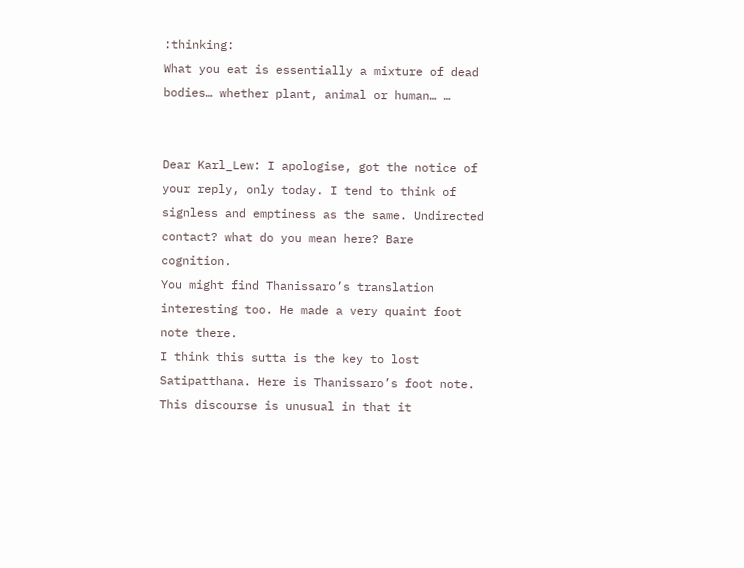:thinking:
What you eat is essentially a mixture of dead bodies… whether plant, animal or human… …


Dear Karl_Lew: I apologise, got the notice of your reply, only today. I tend to think of signless and emptiness as the same. Undirected contact? what do you mean here? Bare cognition.
You might find Thanissaro’s translation interesting too. He made a very quaint foot note there.
I think this sutta is the key to lost Satipatthana. Here is Thanissaro’s foot note.
This discourse is unusual in that it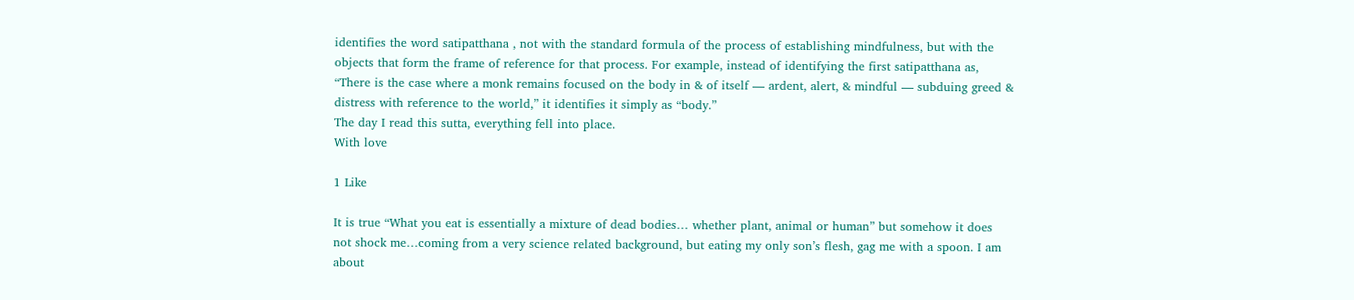identifies the word satipatthana , not with the standard formula of the process of establishing mindfulness, but with the objects that form the frame of reference for that process. For example, instead of identifying the first satipatthana as, “There is the case where a monk remains focused on the body in & of itself — ardent, alert, & mindful — subduing greed & distress with reference to the world,” it identifies it simply as “body.”
The day I read this sutta, everything fell into place.
With love

1 Like

It is true “What you eat is essentially a mixture of dead bodies… whether plant, animal or human” but somehow it does not shock me…coming from a very science related background, but eating my only son’s flesh, gag me with a spoon. I am about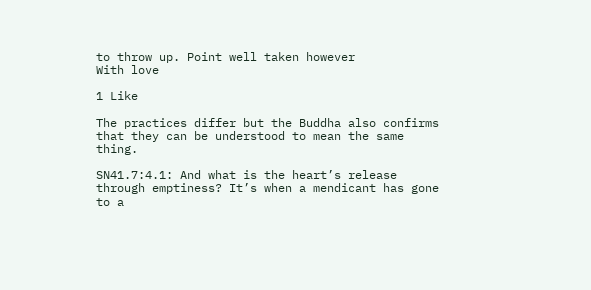to throw up. Point well taken however
With love

1 Like

The practices differ but the Buddha also confirms that they can be understood to mean the same thing.

SN41.7:4.1: And what is the heart’s release through emptiness? It’s when a mendicant has gone to a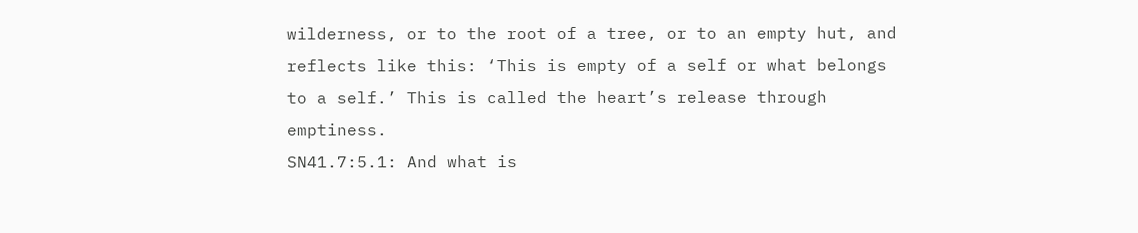wilderness, or to the root of a tree, or to an empty hut, and reflects like this: ‘This is empty of a self or what belongs to a self.’ This is called the heart’s release through emptiness.
SN41.7:5.1: And what is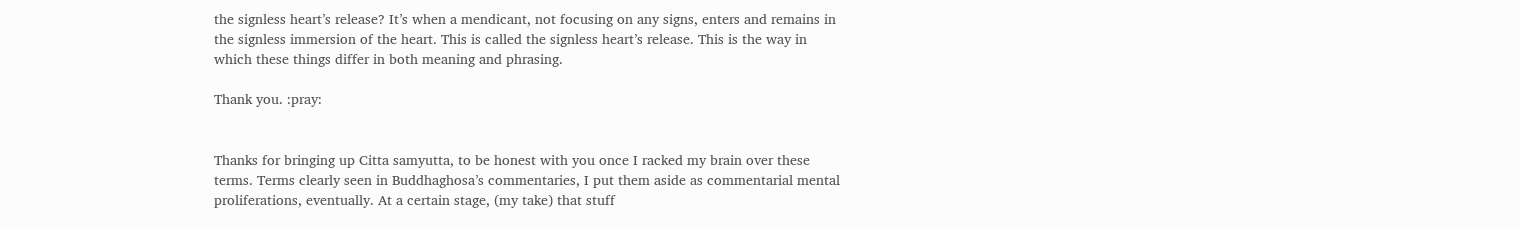the signless heart’s release? It’s when a mendicant, not focusing on any signs, enters and remains in the signless immersion of the heart. This is called the signless heart’s release. This is the way in which these things differ in both meaning and phrasing.

Thank you. :pray:


Thanks for bringing up Citta samyutta, to be honest with you once I racked my brain over these terms. Terms clearly seen in Buddhaghosa’s commentaries, I put them aside as commentarial mental proliferations, eventually. At a certain stage, (my take) that stuff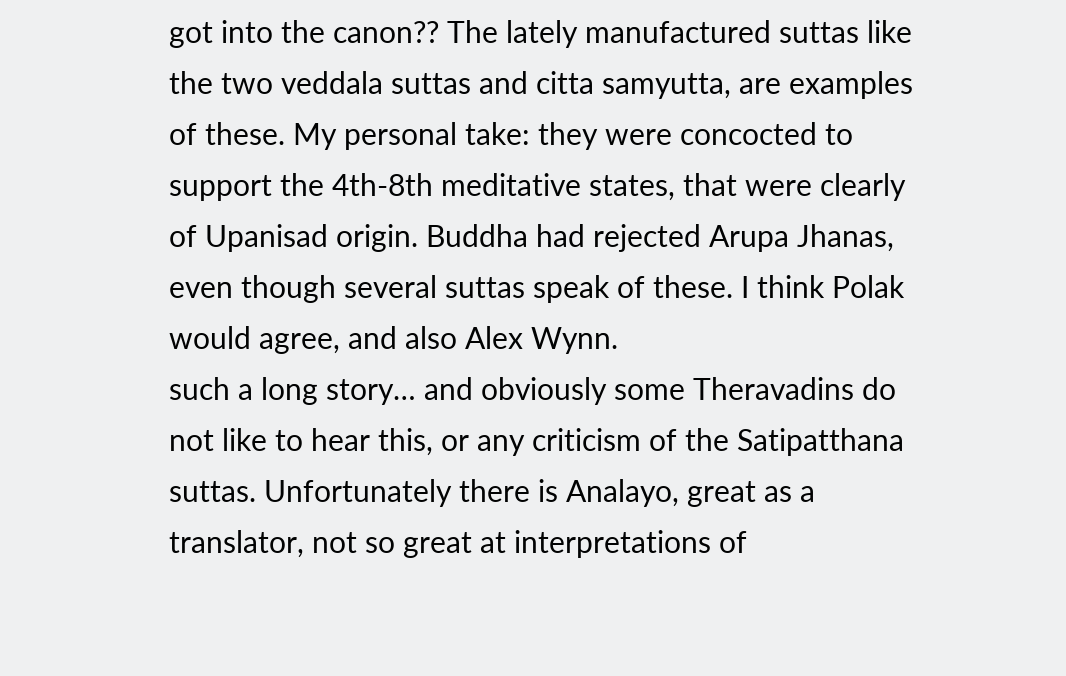got into the canon?? The lately manufactured suttas like the two veddala suttas and citta samyutta, are examples of these. My personal take: they were concocted to support the 4th-8th meditative states, that were clearly of Upanisad origin. Buddha had rejected Arupa Jhanas, even though several suttas speak of these. I think Polak would agree, and also Alex Wynn.
such a long story… and obviously some Theravadins do not like to hear this, or any criticism of the Satipatthana suttas. Unfortunately there is Analayo, great as a translator, not so great at interpretations of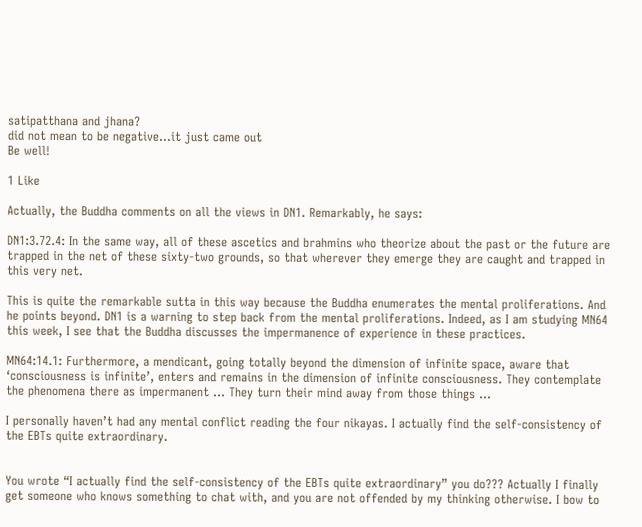satipatthana and jhana?
did not mean to be negative…it just came out
Be well!

1 Like

Actually, the Buddha comments on all the views in DN1. Remarkably, he says:

DN1:3.72.4: In the same way, all of these ascetics and brahmins who theorize about the past or the future are trapped in the net of these sixty-two grounds, so that wherever they emerge they are caught and trapped in this very net.

This is quite the remarkable sutta in this way because the Buddha enumerates the mental proliferations. And he points beyond. DN1 is a warning to step back from the mental proliferations. Indeed, as I am studying MN64 this week, I see that the Buddha discusses the impermanence of experience in these practices.

MN64:14.1: Furthermore, a mendicant, going totally beyond the dimension of infinite space, aware that ‘consciousness is infinite’, enters and remains in the dimension of infinite consciousness. They contemplate the phenomena there as impermanent … They turn their mind away from those things …

I personally haven’t had any mental conflict reading the four nikayas. I actually find the self-consistency of the EBTs quite extraordinary.


You wrote “I actually find the self-consistency of the EBTs quite extraordinary” you do??? Actually I finally get someone who knows something to chat with, and you are not offended by my thinking otherwise. I bow to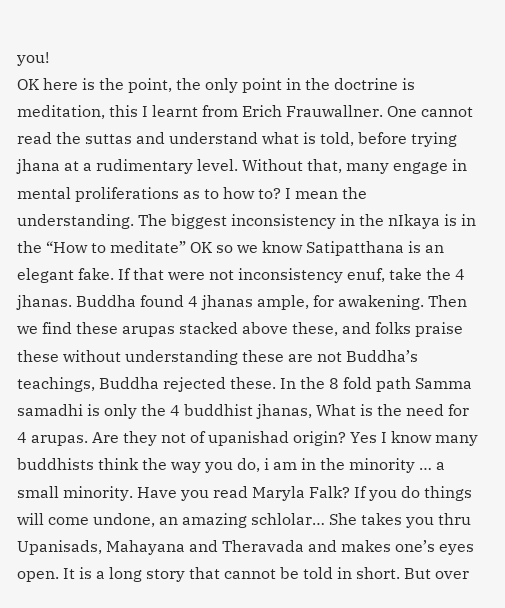you!
OK here is the point, the only point in the doctrine is meditation, this I learnt from Erich Frauwallner. One cannot read the suttas and understand what is told, before trying jhana at a rudimentary level. Without that, many engage in mental proliferations as to how to? I mean the understanding. The biggest inconsistency in the nIkaya is in the “How to meditate” OK so we know Satipatthana is an elegant fake. If that were not inconsistency enuf, take the 4 jhanas. Buddha found 4 jhanas ample, for awakening. Then we find these arupas stacked above these, and folks praise these without understanding these are not Buddha’s teachings, Buddha rejected these. In the 8 fold path Samma samadhi is only the 4 buddhist jhanas, What is the need for 4 arupas. Are they not of upanishad origin? Yes I know many buddhists think the way you do, i am in the minority … a small minority. Have you read Maryla Falk? If you do things will come undone, an amazing schlolar… She takes you thru Upanisads, Mahayana and Theravada and makes one’s eyes open. It is a long story that cannot be told in short. But over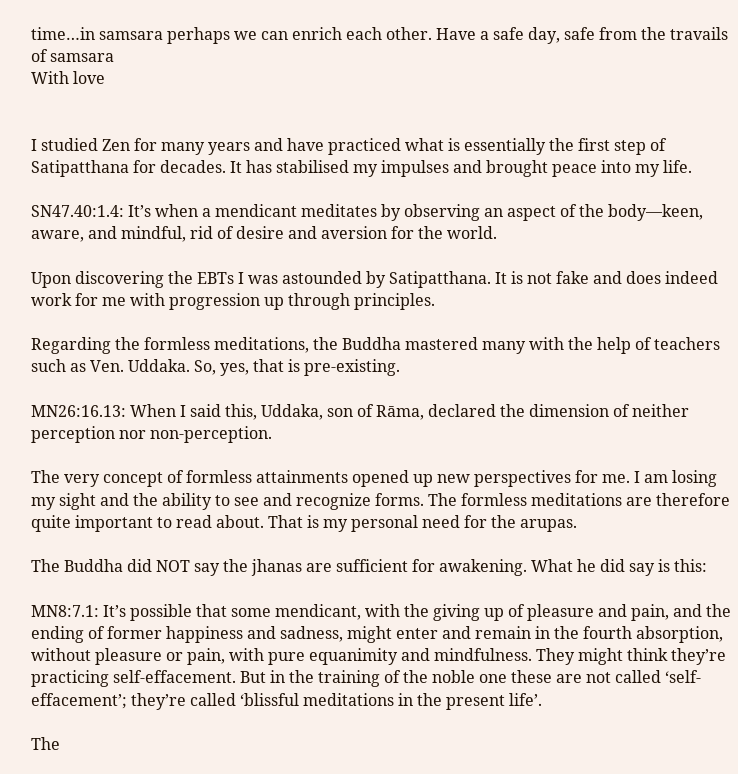time…in samsara perhaps we can enrich each other. Have a safe day, safe from the travails of samsara
With love


I studied Zen for many years and have practiced what is essentially the first step of Satipatthana for decades. It has stabilised my impulses and brought peace into my life.

SN47.40:1.4: It’s when a mendicant meditates by observing an aspect of the body—keen, aware, and mindful, rid of desire and aversion for the world.

Upon discovering the EBTs I was astounded by Satipatthana. It is not fake and does indeed work for me with progression up through principles.

Regarding the formless meditations, the Buddha mastered many with the help of teachers such as Ven. Uddaka. So, yes, that is pre-existing.

MN26:16.13: When I said this, Uddaka, son of Rāma, declared the dimension of neither perception nor non-perception.

The very concept of formless attainments opened up new perspectives for me. I am losing my sight and the ability to see and recognize forms. The formless meditations are therefore quite important to read about. That is my personal need for the arupas.

The Buddha did NOT say the jhanas are sufficient for awakening. What he did say is this:

MN8:7.1: It’s possible that some mendicant, with the giving up of pleasure and pain, and the ending of former happiness and sadness, might enter and remain in the fourth absorption, without pleasure or pain, with pure equanimity and mindfulness. They might think they’re practicing self-effacement. But in the training of the noble one these are not called ‘self-effacement’; they’re called ‘blissful meditations in the present life’.

The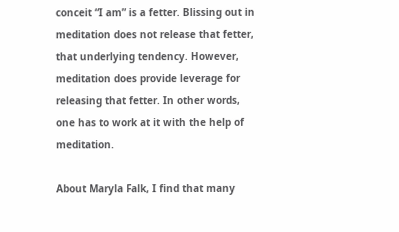conceit “I am” is a fetter. Blissing out in meditation does not release that fetter, that underlying tendency. However, meditation does provide leverage for releasing that fetter. In other words, one has to work at it with the help of meditation.

About Maryla Falk, I find that many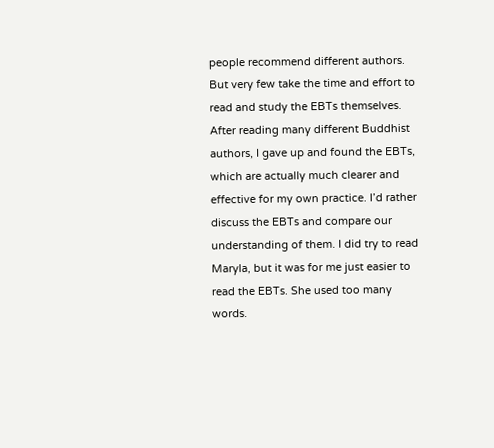people recommend different authors. But very few take the time and effort to read and study the EBTs themselves. After reading many different Buddhist authors, I gave up and found the EBTs, which are actually much clearer and effective for my own practice. I’d rather discuss the EBTs and compare our understanding of them. I did try to read Maryla, but it was for me just easier to read the EBTs. She used too many words.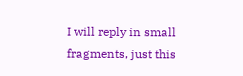I will reply in small fragments, just this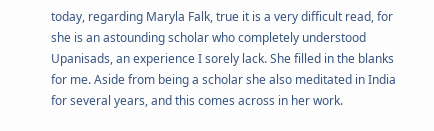today, regarding Maryla Falk, true it is a very difficult read, for she is an astounding scholar who completely understood Upanisads, an experience I sorely lack. She filled in the blanks for me. Aside from being a scholar she also meditated in India for several years, and this comes across in her work.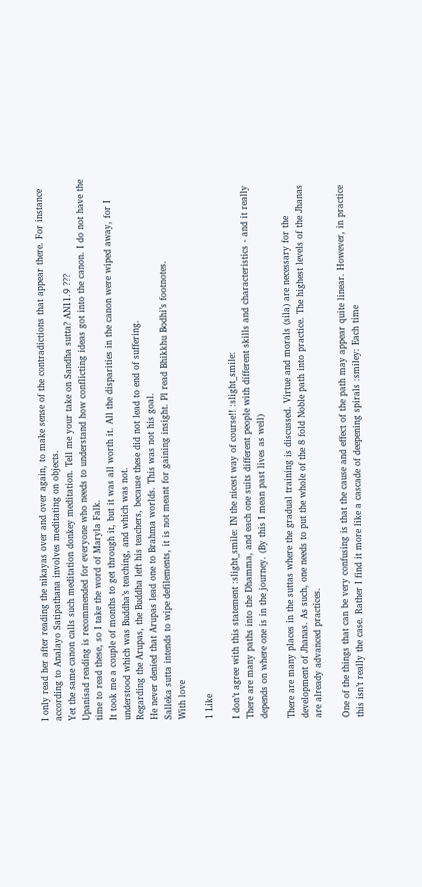I only read her after reading the nikayas over and over again, to make sense of the contradictions that appear there. For instance according to Analayo Satipathana involves meditating on objects.
Yet the same canon calls such meditation donkey meditation. Tell me your take on Sandha sutta? AN11.9 ???
Upanisad reading is recommended for everyone who needs to understand how conflicting ideas got into the canon. I do not have the time to read these, so I take the word of Maryla Falk.
It took me a couple of months to get through it, but it was all worth it. All the disparities in the canon were wiped away, for I understood which was Buddha’s teaching, and which was not.
Regarding the Arupas, the Buddha left his teachers, because these did not lead to end of suffering.
He never denied that Arupas lead one to Brahma worlds. This was not his goal.
Salleka sutta intends to wipe defilements, it is not meant for gaining insight. Pl read Bhikkhu Bodhi’s footnotes.
With love

1 Like

I don’t agree with this statement :slight_smile: IN the nicest way of course!! :slight_smile:
There are many paths into the Dhamma, and each one suits different people with different skills and characteristics - and it really depends on where one is in the journey. (By this I mean past lives as well)

There are many places in the suttas where the gradual training is discussed. Virtue and morals (sila) are necessary for the development of Jhanas. As such, one needs to put the whole of the 8 fold Noble path into practice. The highest levels of the Jhanas are already advanced practices.

One of the things that can be very confusing is that the cause and effect of the path may appear quite linear. However, in practice this isn’t really the case. Rather I find it more like a cascade of deepening spirals :smiley: Each time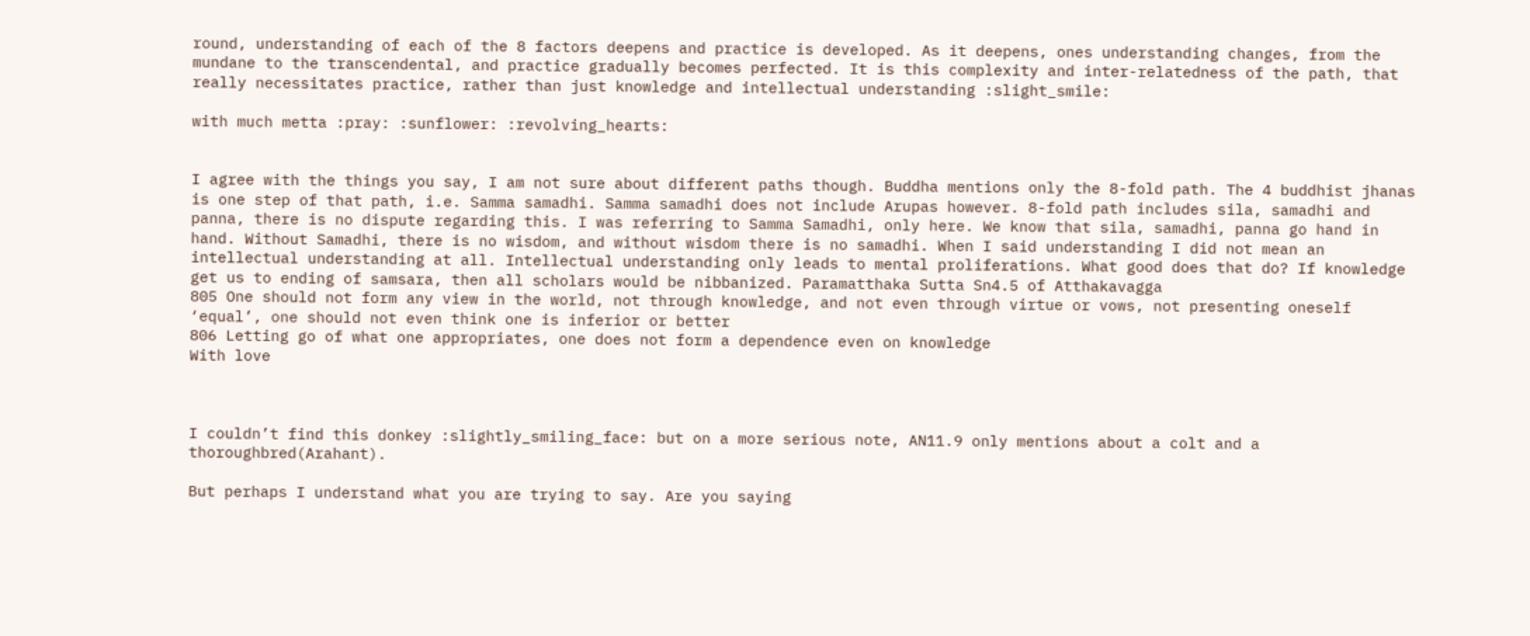round, understanding of each of the 8 factors deepens and practice is developed. As it deepens, ones understanding changes, from the mundane to the transcendental, and practice gradually becomes perfected. It is this complexity and inter-relatedness of the path, that really necessitates practice, rather than just knowledge and intellectual understanding :slight_smile:

with much metta :pray: :sunflower: :revolving_hearts:


I agree with the things you say, I am not sure about different paths though. Buddha mentions only the 8-fold path. The 4 buddhist jhanas is one step of that path, i.e. Samma samadhi. Samma samadhi does not include Arupas however. 8-fold path includes sila, samadhi and panna, there is no dispute regarding this. I was referring to Samma Samadhi, only here. We know that sila, samadhi, panna go hand in hand. Without Samadhi, there is no wisdom, and without wisdom there is no samadhi. When I said understanding I did not mean an intellectual understanding at all. Intellectual understanding only leads to mental proliferations. What good does that do? If knowledge get us to ending of samsara, then all scholars would be nibbanized. Paramatthaka Sutta Sn4.5 of Atthakavagga
805 One should not form any view in the world, not through knowledge, and not even through virtue or vows, not presenting oneself ‘equal’, one should not even think one is inferior or better
806 Letting go of what one appropriates, one does not form a dependence even on knowledge
With love



I couldn’t find this donkey :slightly_smiling_face: but on a more serious note, AN11.9 only mentions about a colt and a thoroughbred(Arahant).

But perhaps I understand what you are trying to say. Are you saying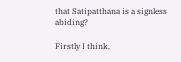that Satipatthana is a signless abiding?

Firstly I think,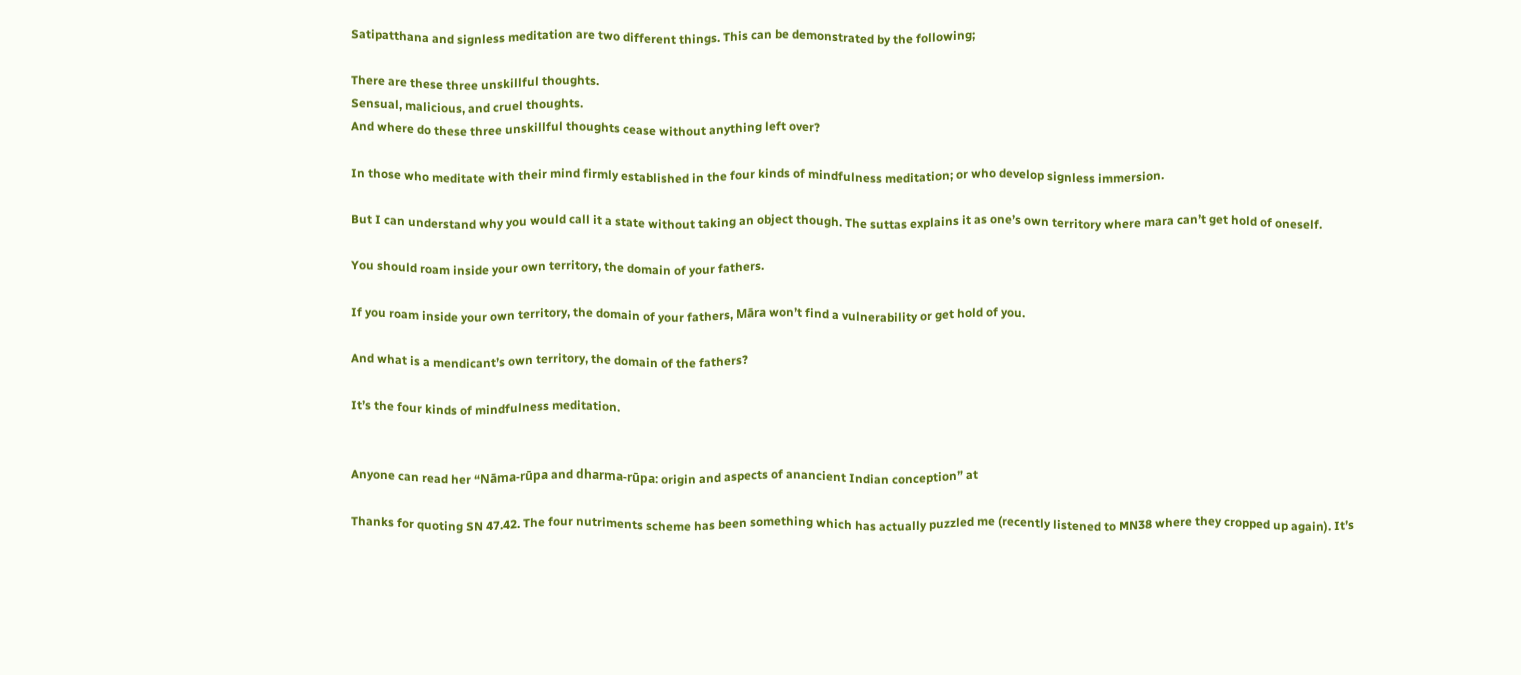Satipatthana and signless meditation are two different things. This can be demonstrated by the following;

There are these three unskillful thoughts.
Sensual, malicious, and cruel thoughts.
And where do these three unskillful thoughts cease without anything left over?

In those who meditate with their mind firmly established in the four kinds of mindfulness meditation; or who develop signless immersion.

But I can understand why you would call it a state without taking an object though. The suttas explains it as one’s own territory where mara can’t get hold of oneself.

You should roam inside your own territory, the domain of your fathers.

If you roam inside your own territory, the domain of your fathers, Māra won’t find a vulnerability or get hold of you.

And what is a mendicant’s own territory, the domain of the fathers?

It’s the four kinds of mindfulness meditation.


Anyone can read her “Nāma-rūpa and dharma-rūpa: origin and aspects of anancient Indian conception” at

Thanks for quoting SN 47.42. The four nutriments scheme has been something which has actually puzzled me (recently listened to MN38 where they cropped up again). It’s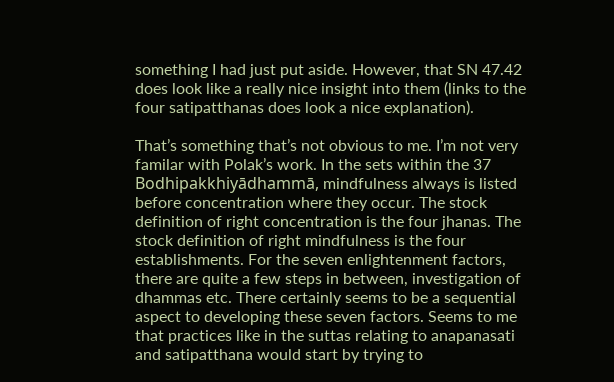something I had just put aside. However, that SN 47.42 does look like a really nice insight into them (links to the four satipatthanas does look a nice explanation).

That’s something that’s not obvious to me. I’m not very familar with Polak’s work. In the sets within the 37 Bodhipakkhiyādhammā, mindfulness always is listed before concentration where they occur. The stock definition of right concentration is the four jhanas. The stock definition of right mindfulness is the four establishments. For the seven enlightenment factors, there are quite a few steps in between, investigation of dhammas etc. There certainly seems to be a sequential aspect to developing these seven factors. Seems to me that practices like in the suttas relating to anapanasati and satipatthana would start by trying to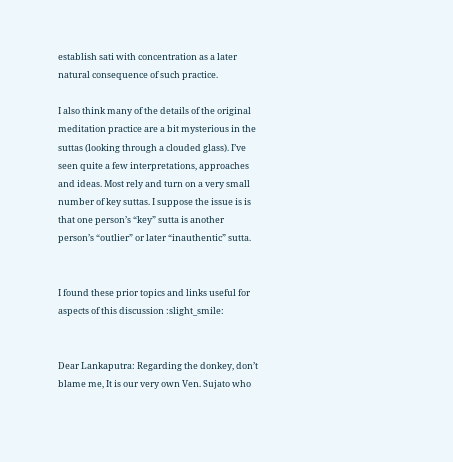establish sati with concentration as a later natural consequence of such practice.

I also think many of the details of the original meditation practice are a bit mysterious in the suttas (looking through a clouded glass). I’ve seen quite a few interpretations, approaches and ideas. Most rely and turn on a very small number of key suttas. I suppose the issue is is that one person’s “key” sutta is another person’s “outlier” or later “inauthentic” sutta.


I found these prior topics and links useful for aspects of this discussion :slight_smile:


Dear Lankaputra: Regarding the donkey, don’t blame me, It is our very own Ven. Sujato who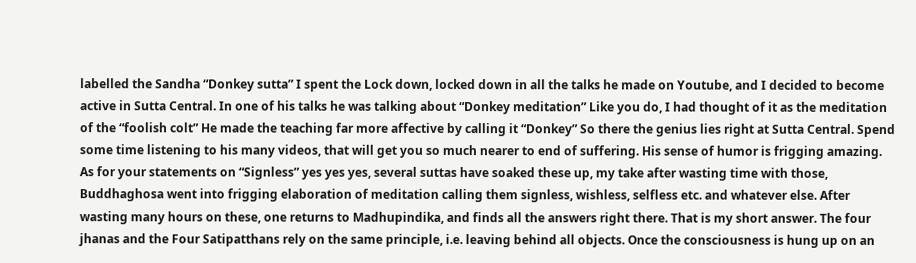labelled the Sandha “Donkey sutta” I spent the Lock down, locked down in all the talks he made on Youtube, and I decided to become active in Sutta Central. In one of his talks he was talking about “Donkey meditation” Like you do, I had thought of it as the meditation of the “foolish colt” He made the teaching far more affective by calling it “Donkey” So there the genius lies right at Sutta Central. Spend some time listening to his many videos, that will get you so much nearer to end of suffering. His sense of humor is frigging amazing.
As for your statements on “Signless” yes yes yes, several suttas have soaked these up, my take after wasting time with those, Buddhaghosa went into frigging elaboration of meditation calling them signless, wishless, selfless etc. and whatever else. After wasting many hours on these, one returns to Madhupindika, and finds all the answers right there. That is my short answer. The four jhanas and the Four Satipatthans rely on the same principle, i.e. leaving behind all objects. Once the consciousness is hung up on an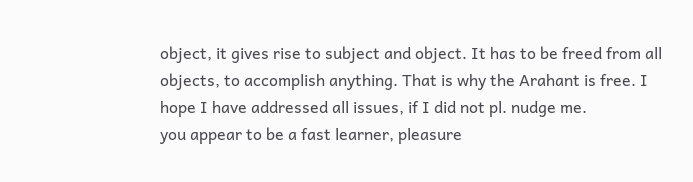object, it gives rise to subject and object. It has to be freed from all objects, to accomplish anything. That is why the Arahant is free. I hope I have addressed all issues, if I did not pl. nudge me.
you appear to be a fast learner, pleasure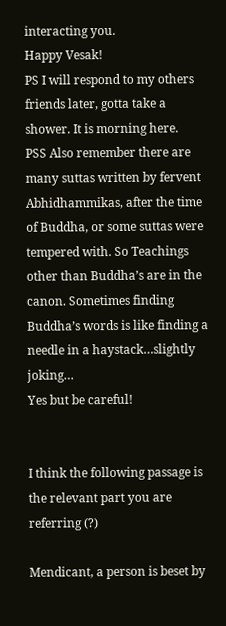interacting you.
Happy Vesak!
PS I will respond to my others friends later, gotta take a shower. It is morning here.
PSS Also remember there are many suttas written by fervent Abhidhammikas, after the time of Buddha, or some suttas were tempered with. So Teachings other than Buddha’s are in the canon. Sometimes finding Buddha’s words is like finding a needle in a haystack…slightly joking…
Yes but be careful!


I think the following passage is the relevant part you are referring (?)

Mendicant, a person is beset by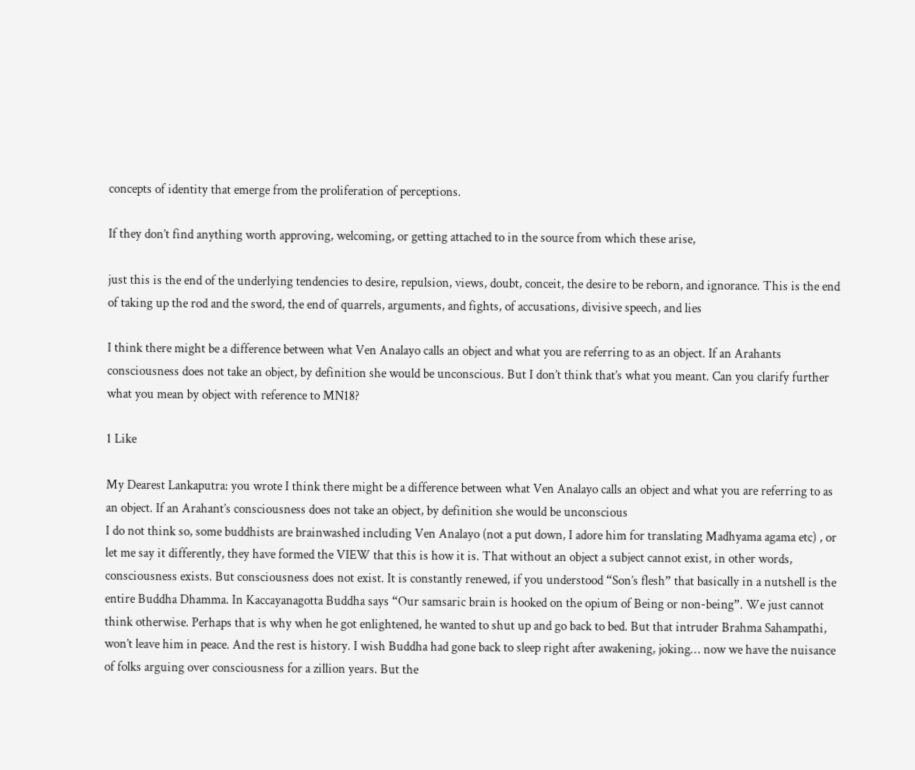concepts of identity that emerge from the proliferation of perceptions.

If they don’t find anything worth approving, welcoming, or getting attached to in the source from which these arise,

just this is the end of the underlying tendencies to desire, repulsion, views, doubt, conceit, the desire to be reborn, and ignorance. This is the end of taking up the rod and the sword, the end of quarrels, arguments, and fights, of accusations, divisive speech, and lies

I think there might be a difference between what Ven Analayo calls an object and what you are referring to as an object. If an Arahants consciousness does not take an object, by definition she would be unconscious. But I don’t think that’s what you meant. Can you clarify further what you mean by object with reference to MN18?

1 Like

My Dearest Lankaputra: you wrote I think there might be a difference between what Ven Analayo calls an object and what you are referring to as an object. If an Arahant’s consciousness does not take an object, by definition she would be unconscious
I do not think so, some buddhists are brainwashed including Ven Analayo (not a put down, I adore him for translating Madhyama agama etc) , or let me say it differently, they have formed the VIEW that this is how it is. That without an object a subject cannot exist, in other words, consciousness exists. But consciousness does not exist. It is constantly renewed, if you understood “Son’s flesh” that basically in a nutshell is the entire Buddha Dhamma. In Kaccayanagotta Buddha says “Our samsaric brain is hooked on the opium of Being or non-being”. We just cannot think otherwise. Perhaps that is why when he got enlightened, he wanted to shut up and go back to bed. But that intruder Brahma Sahampathi, won’t leave him in peace. And the rest is history. I wish Buddha had gone back to sleep right after awakening, joking… now we have the nuisance of folks arguing over consciousness for a zillion years. But the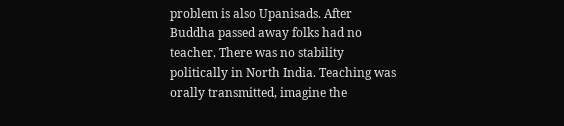problem is also Upanisads. After Buddha passed away folks had no teacher. There was no stability politically in North India. Teaching was orally transmitted, imagine the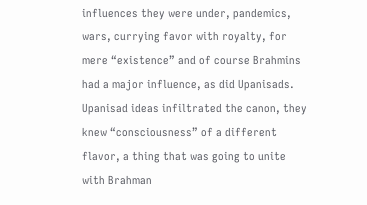influences they were under, pandemics, wars, currying favor with royalty, for mere “existence” and of course Brahmins had a major influence, as did Upanisads. Upanisad ideas infiltrated the canon, they knew “consciousness” of a different flavor, a thing that was going to unite with Brahman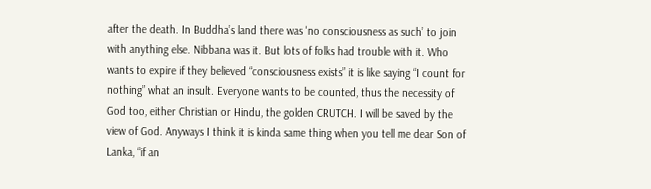after the death. In Buddha’s land there was 'no consciousness as such’ to join with anything else. Nibbana was it. But lots of folks had trouble with it. Who wants to expire if they believed “consciousness exists” it is like saying “I count for nothing” what an insult. Everyone wants to be counted, thus the necessity of God too, either Christian or Hindu, the golden CRUTCH. I will be saved by the view of God. Anyways I think it is kinda same thing when you tell me dear Son of Lanka, “if an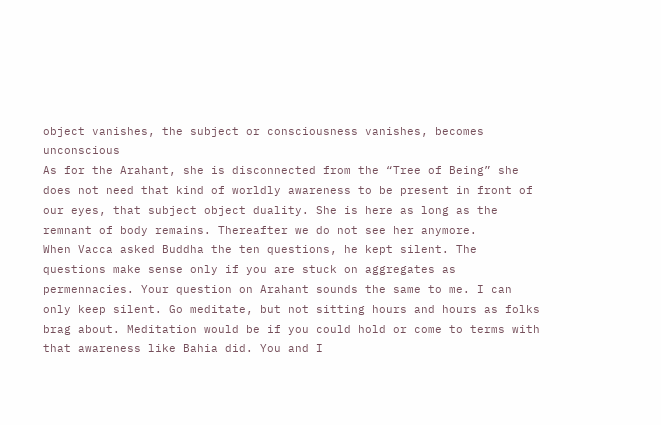object vanishes, the subject or consciousness vanishes, becomes unconscious
As for the Arahant, she is disconnected from the “Tree of Being” she does not need that kind of worldly awareness to be present in front of our eyes, that subject object duality. She is here as long as the remnant of body remains. Thereafter we do not see her anymore.
When Vacca asked Buddha the ten questions, he kept silent. The questions make sense only if you are stuck on aggregates as permennacies. Your question on Arahant sounds the same to me. I can only keep silent. Go meditate, but not sitting hours and hours as folks brag about. Meditation would be if you could hold or come to terms with that awareness like Bahia did. You and I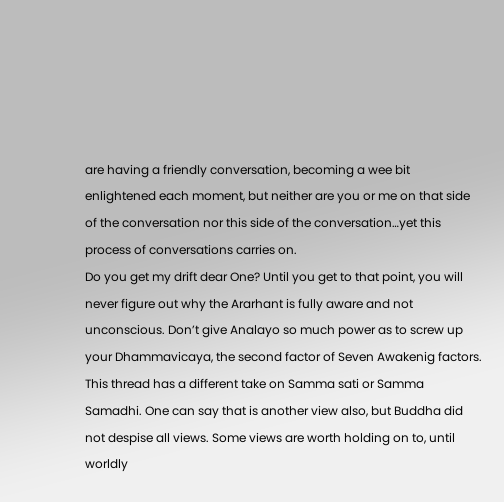are having a friendly conversation, becoming a wee bit enlightened each moment, but neither are you or me on that side of the conversation nor this side of the conversation…yet this process of conversations carries on.
Do you get my drift dear One? Until you get to that point, you will never figure out why the Ararhant is fully aware and not unconscious. Don’t give Analayo so much power as to screw up your Dhammavicaya, the second factor of Seven Awakenig factors. This thread has a different take on Samma sati or Samma Samadhi. One can say that is another view also, but Buddha did not despise all views. Some views are worth holding on to, until worldly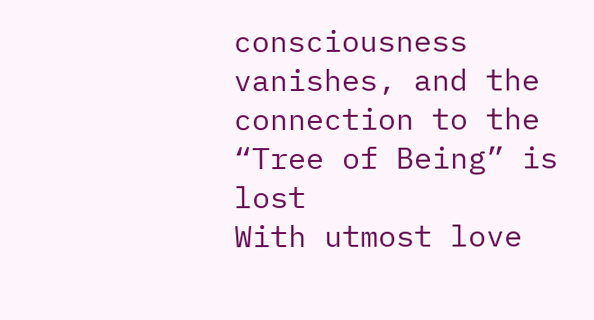consciousness vanishes, and the connection to the “Tree of Being” is lost
With utmost love